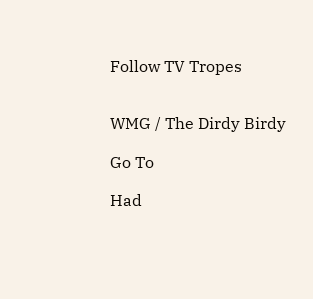Follow TV Tropes


WMG / The Dirdy Birdy

Go To

Had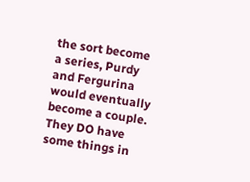the sort become a series, Purdy and Fergurina would eventually become a couple.
They DO have some things in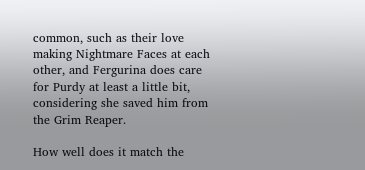common, such as their love making Nightmare Faces at each other, and Fergurina does care for Purdy at least a little bit, considering she saved him from the Grim Reaper.

How well does it match the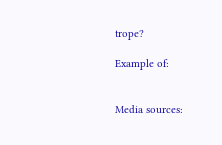trope?

Example of:


Media sources: